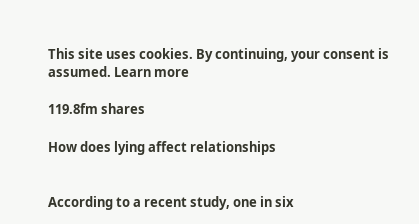This site uses cookies. By continuing, your consent is assumed. Learn more

119.8fm shares

How does lying affect relationships


According to a recent study, one in six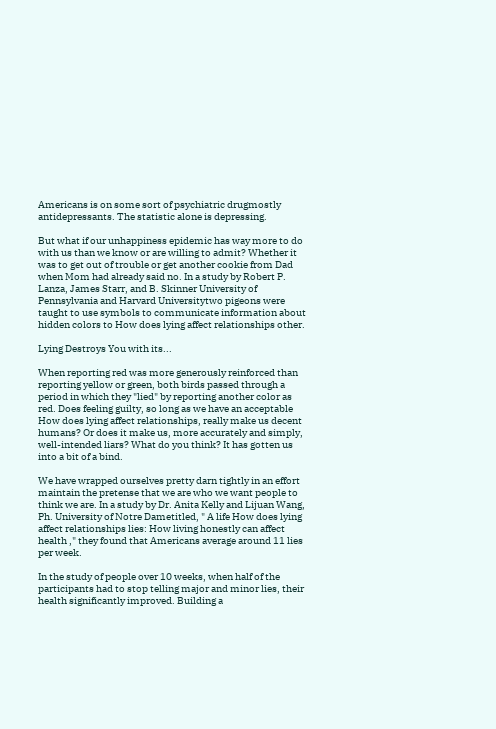Americans is on some sort of psychiatric drugmostly antidepressants. The statistic alone is depressing.

But what if our unhappiness epidemic has way more to do with us than we know or are willing to admit? Whether it was to get out of trouble or get another cookie from Dad when Mom had already said no. In a study by Robert P. Lanza, James Starr, and B. Skinner University of Pennsylvania and Harvard Universitytwo pigeons were taught to use symbols to communicate information about hidden colors to How does lying affect relationships other.

Lying Destroys You with its...

When reporting red was more generously reinforced than reporting yellow or green, both birds passed through a period in which they "lied" by reporting another color as red. Does feeling guilty, so long as we have an acceptable How does lying affect relationships, really make us decent humans? Or does it make us, more accurately and simply, well-intended liars? What do you think? It has gotten us into a bit of a bind.

We have wrapped ourselves pretty darn tightly in an effort maintain the pretense that we are who we want people to think we are. In a study by Dr. Anita Kelly and Lijuan Wang, Ph. University of Notre Dametitled, " A life How does lying affect relationships lies: How living honestly can affect health ," they found that Americans average around 11 lies per week.

In the study of people over 10 weeks, when half of the participants had to stop telling major and minor lies, their health significantly improved. Building a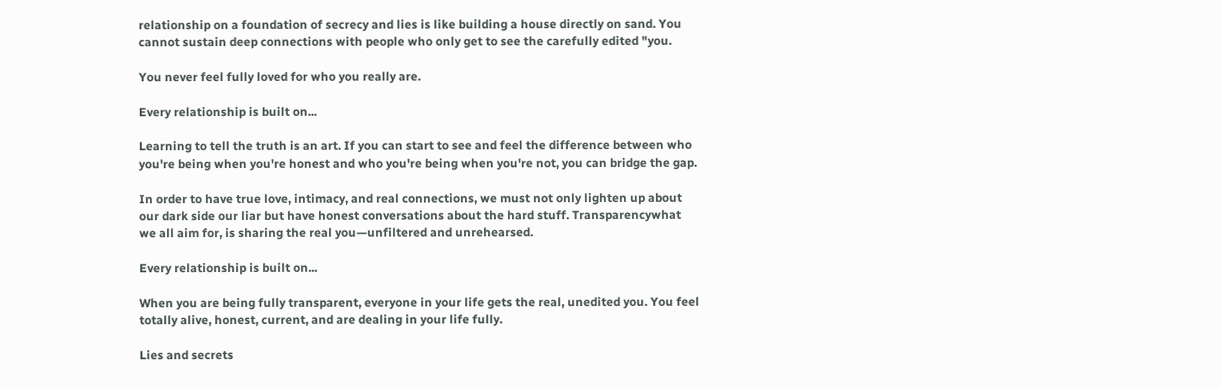relationship on a foundation of secrecy and lies is like building a house directly on sand. You cannot sustain deep connections with people who only get to see the carefully edited "you.

You never feel fully loved for who you really are.

Every relationship is built on...

Learning to tell the truth is an art. If you can start to see and feel the difference between who you're being when you're honest and who you're being when you're not, you can bridge the gap.

In order to have true love, intimacy, and real connections, we must not only lighten up about our dark side our liar but have honest conversations about the hard stuff. Transparencywhat we all aim for, is sharing the real you—unfiltered and unrehearsed.

Every relationship is built on...

When you are being fully transparent, everyone in your life gets the real, unedited you. You feel totally alive, honest, current, and are dealing in your life fully.

Lies and secrets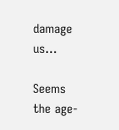damage us...

Seems the age-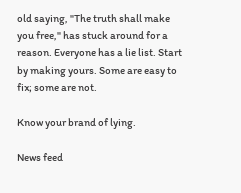old saying, "The truth shall make you free," has stuck around for a reason. Everyone has a lie list. Start by making yours. Some are easy to fix; some are not.

Know your brand of lying.

News feed